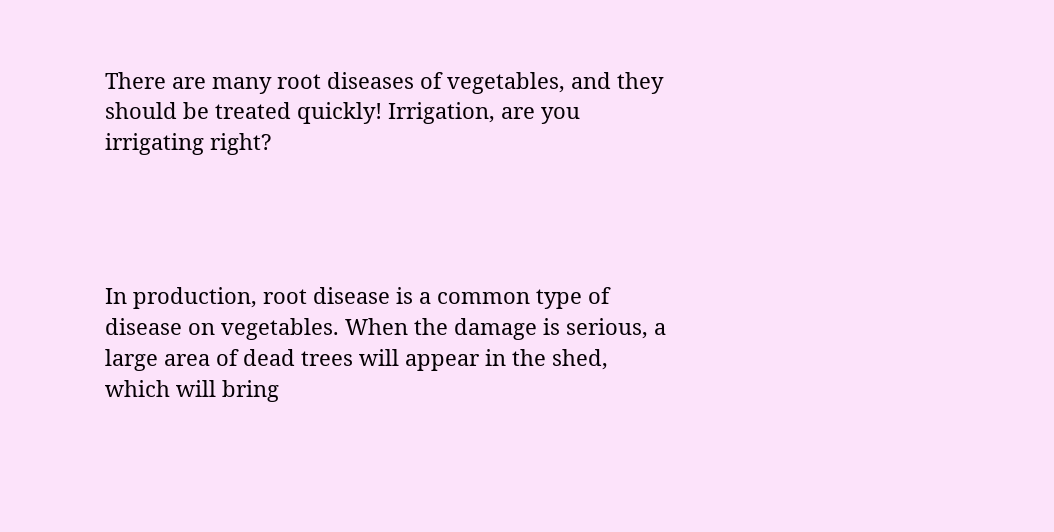There are many root diseases of vegetables, and they should be treated quickly! Irrigation, are you irrigating right?




In production, root disease is a common type of disease on vegetables. When the damage is serious, a large area of dead trees will appear in the shed, which will bring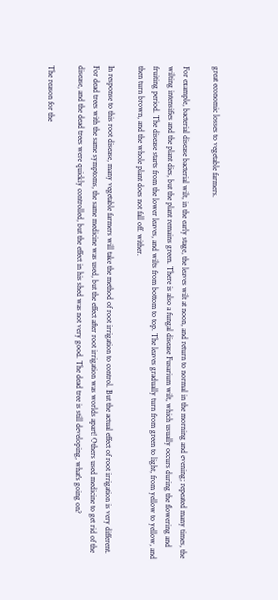great economic losses to vegetable farmers.

For example, bacterial disease bacterial wilt, in the early stage, the leaves wilt at noon, and return to normal in the morning and evening; repeated many times, the wilting intensifies and the plant dies, but the plant remains green. There is also a fungal disease Fusarium wilt, which usually occurs during the flowering and fruiting period. The disease starts from the lower leaves, and wilts from bottom to top. The leaves gradually turn from green to light, from yellow to yellow, and then turn brown, and the whole plant does not fall off. wither.

In response to this root disease, many vegetable farmers will take the method of root irrigation to control. But the actual effect of root irrigation is very different. For dead trees with the same symptoms, the same medicine was used, but the effect after root irrigation was worlds apart! Others used medicine to get rid of the disease, and the dead trees were quickly controlled, but the effect in his shed was not very good. The dead tree is still developing, what's going on?

The reason for the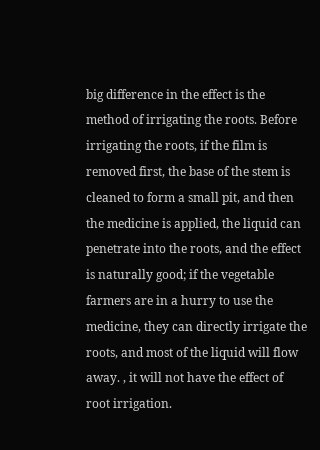big difference in the effect is the method of irrigating the roots. Before irrigating the roots, if the film is removed first, the base of the stem is cleaned to form a small pit, and then the medicine is applied, the liquid can penetrate into the roots, and the effect is naturally good; if the vegetable farmers are in a hurry to use the medicine, they can directly irrigate the roots, and most of the liquid will flow away. , it will not have the effect of root irrigation.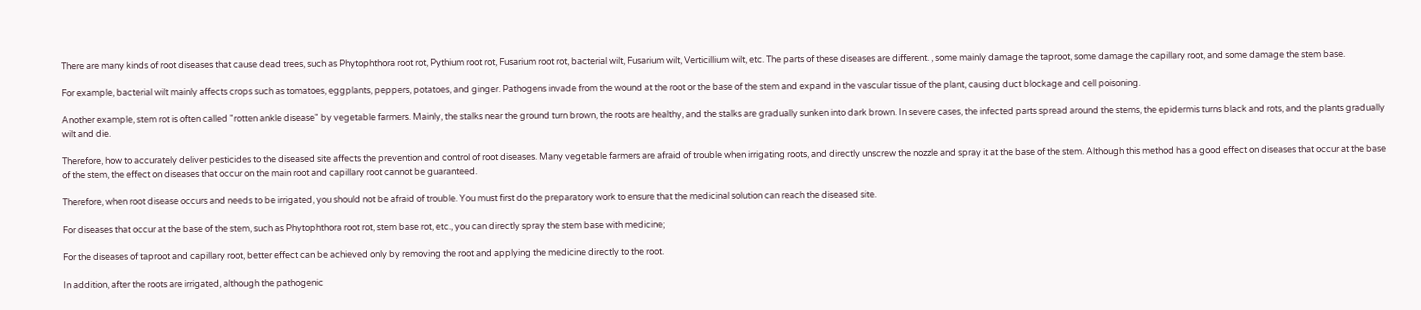There are many kinds of root diseases that cause dead trees, such as Phytophthora root rot, Pythium root rot, Fusarium root rot, bacterial wilt, Fusarium wilt, Verticillium wilt, etc. The parts of these diseases are different. , some mainly damage the taproot, some damage the capillary root, and some damage the stem base.

For example, bacterial wilt mainly affects crops such as tomatoes, eggplants, peppers, potatoes, and ginger. Pathogens invade from the wound at the root or the base of the stem and expand in the vascular tissue of the plant, causing duct blockage and cell poisoning.

Another example, stem rot is often called "rotten ankle disease" by vegetable farmers. Mainly, the stalks near the ground turn brown, the roots are healthy, and the stalks are gradually sunken into dark brown. In severe cases, the infected parts spread around the stems, the epidermis turns black and rots, and the plants gradually wilt and die.

Therefore, how to accurately deliver pesticides to the diseased site affects the prevention and control of root diseases. Many vegetable farmers are afraid of trouble when irrigating roots, and directly unscrew the nozzle and spray it at the base of the stem. Although this method has a good effect on diseases that occur at the base of the stem, the effect on diseases that occur on the main root and capillary root cannot be guaranteed.

Therefore, when root disease occurs and needs to be irrigated, you should not be afraid of trouble. You must first do the preparatory work to ensure that the medicinal solution can reach the diseased site.

For diseases that occur at the base of the stem, such as Phytophthora root rot, stem base rot, etc., you can directly spray the stem base with medicine;

For the diseases of taproot and capillary root, better effect can be achieved only by removing the root and applying the medicine directly to the root.

In addition, after the roots are irrigated, although the pathogenic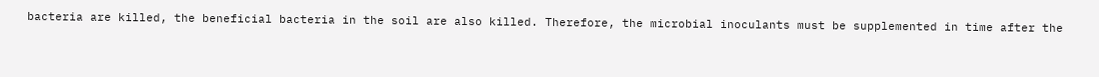bacteria are killed, the beneficial bacteria in the soil are also killed. Therefore, the microbial inoculants must be supplemented in time after the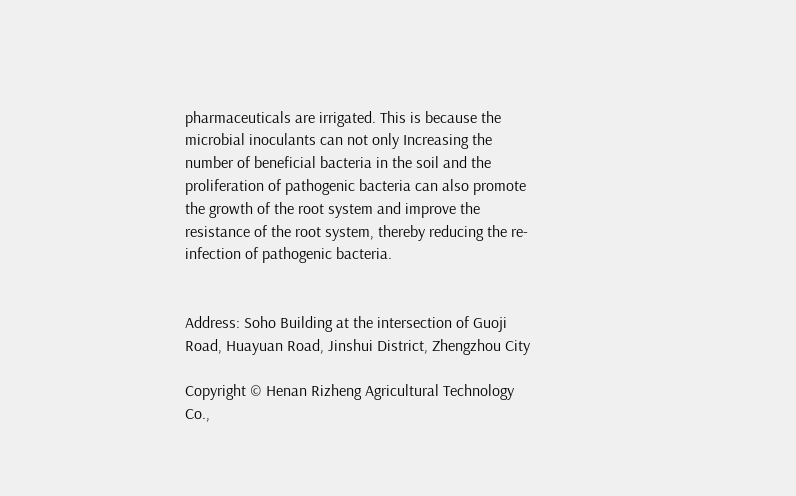pharmaceuticals are irrigated. This is because the microbial inoculants can not only Increasing the number of beneficial bacteria in the soil and the proliferation of pathogenic bacteria can also promote the growth of the root system and improve the resistance of the root system, thereby reducing the re-infection of pathogenic bacteria.


Address: Soho Building at the intersection of Guoji Road, Huayuan Road, Jinshui District, Zhengzhou City

Copyright © Henan Rizheng Agricultural Technology Co.,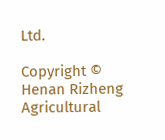Ltd.

Copyright © Henan Rizheng Agricultural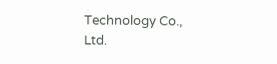Technology Co., Ltd.